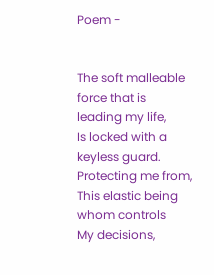Poem -


The soft malleable force that is leading my life,
Is locked with a keyless guard.
Protecting me from,
This elastic being whom controls
My decisions,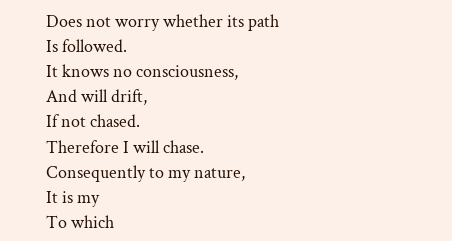Does not worry whether its path
Is followed.
It knows no consciousness,
And will drift,
If not chased.
Therefore I will chase.
Consequently to my nature,
It is my
To which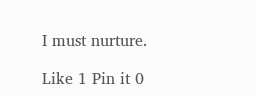I must nurture.

Like 1 Pin it 0